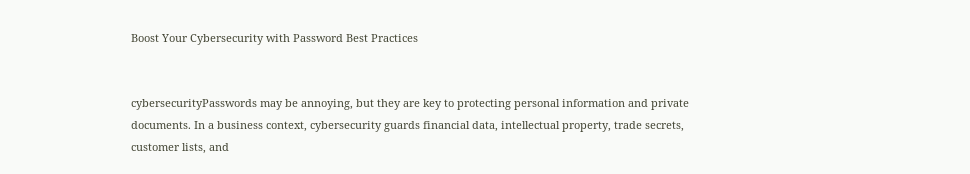Boost Your Cybersecurity with Password Best Practices


cybersecurityPasswords may be annoying, but they are key to protecting personal information and private documents. In a business context, cybersecurity guards financial data, intellectual property, trade secrets, customer lists, and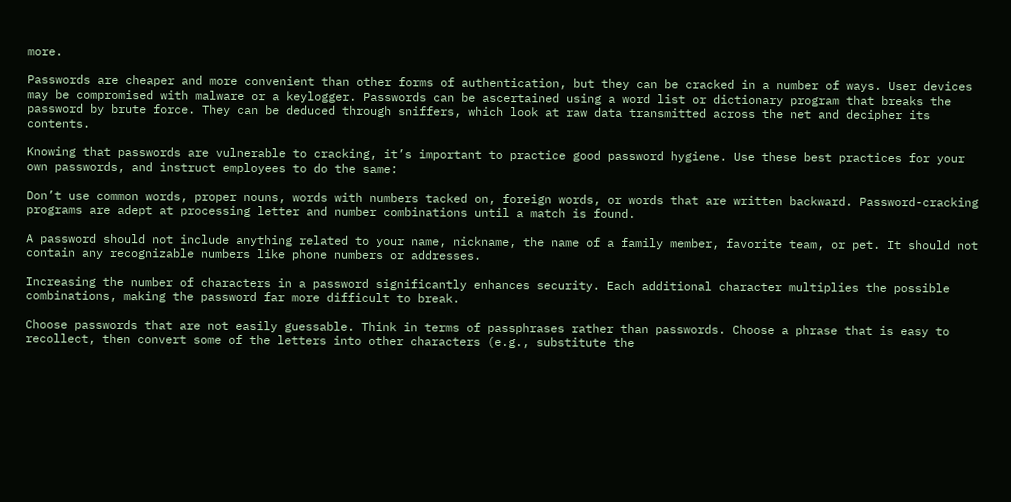more.

Passwords are cheaper and more convenient than other forms of authentication, but they can be cracked in a number of ways. User devices may be compromised with malware or a keylogger. Passwords can be ascertained using a word list or dictionary program that breaks the password by brute force. They can be deduced through sniffers, which look at raw data transmitted across the net and decipher its contents.

Knowing that passwords are vulnerable to cracking, it’s important to practice good password hygiene. Use these best practices for your own passwords, and instruct employees to do the same:

Don’t use common words, proper nouns, words with numbers tacked on, foreign words, or words that are written backward. Password-cracking programs are adept at processing letter and number combinations until a match is found.

A password should not include anything related to your name, nickname, the name of a family member, favorite team, or pet. It should not contain any recognizable numbers like phone numbers or addresses.

Increasing the number of characters in a password significantly enhances security. Each additional character multiplies the possible combinations, making the password far more difficult to break.

Choose passwords that are not easily guessable. Think in terms of passphrases rather than passwords. Choose a phrase that is easy to recollect, then convert some of the letters into other characters (e.g., substitute the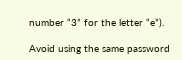number “3” for the letter “e”).

Avoid using the same password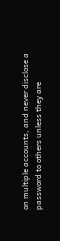on multiple accounts, and never disclose a password to others unless they are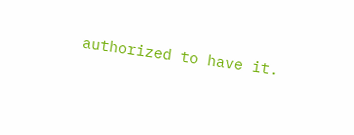authorized to have it.